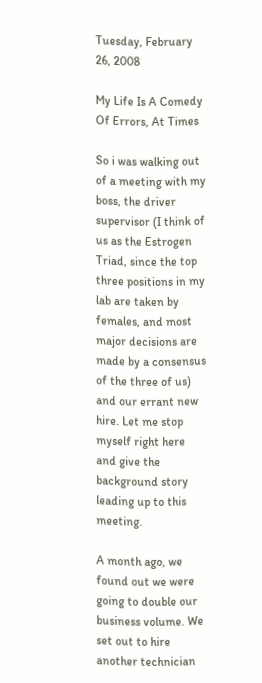Tuesday, February 26, 2008

My Life Is A Comedy Of Errors, At Times

So i was walking out of a meeting with my boss, the driver supervisor (I think of us as the Estrogen Triad, since the top three positions in my lab are taken by females, and most major decisions are made by a consensus of the three of us) and our errant new hire. Let me stop myself right here and give the background story leading up to this meeting.

A month ago, we found out we were going to double our business volume. We set out to hire another technician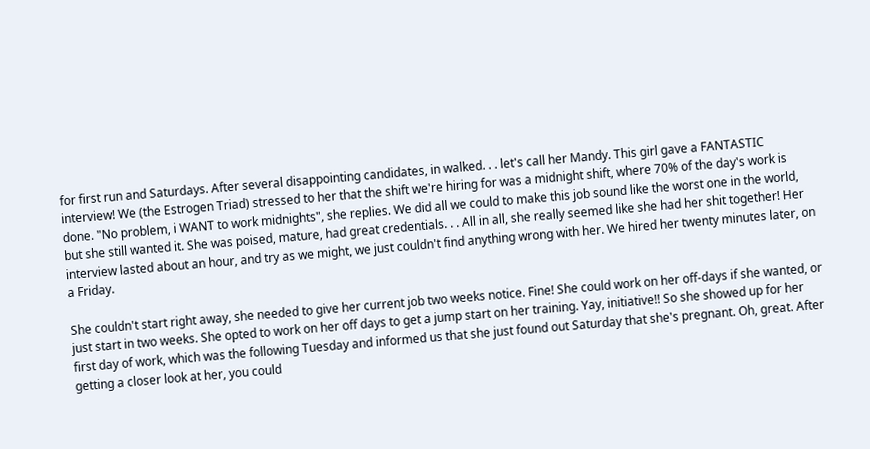for first run and Saturdays. After several disappointing candidates, in walked. . . let's call her Mandy. This girl gave a FANTASTIC interview! We (the Estrogen Triad) stressed to her that the shift we're hiring for was a midnight shift, where 70% of the day's work is done. "No problem, i WANT to work midnights", she replies. We did all we could to make this job sound like the worst one in the world, but she still wanted it. She was poised, mature, had great credentials. . . All in all, she really seemed like she had her shit together! Her interview lasted about an hour, and try as we might, we just couldn't find anything wrong with her. We hired her twenty minutes later, on a Friday.

She couldn't start right away, she needed to give her current job two weeks notice. Fine! She could work on her off-days if she wanted, or just start in two weeks. She opted to work on her off days to get a jump start on her training. Yay, initiative!! So she showed up for her first day of work, which was the following Tuesday and informed us that she just found out Saturday that she's pregnant. Oh, great. After getting a closer look at her, you could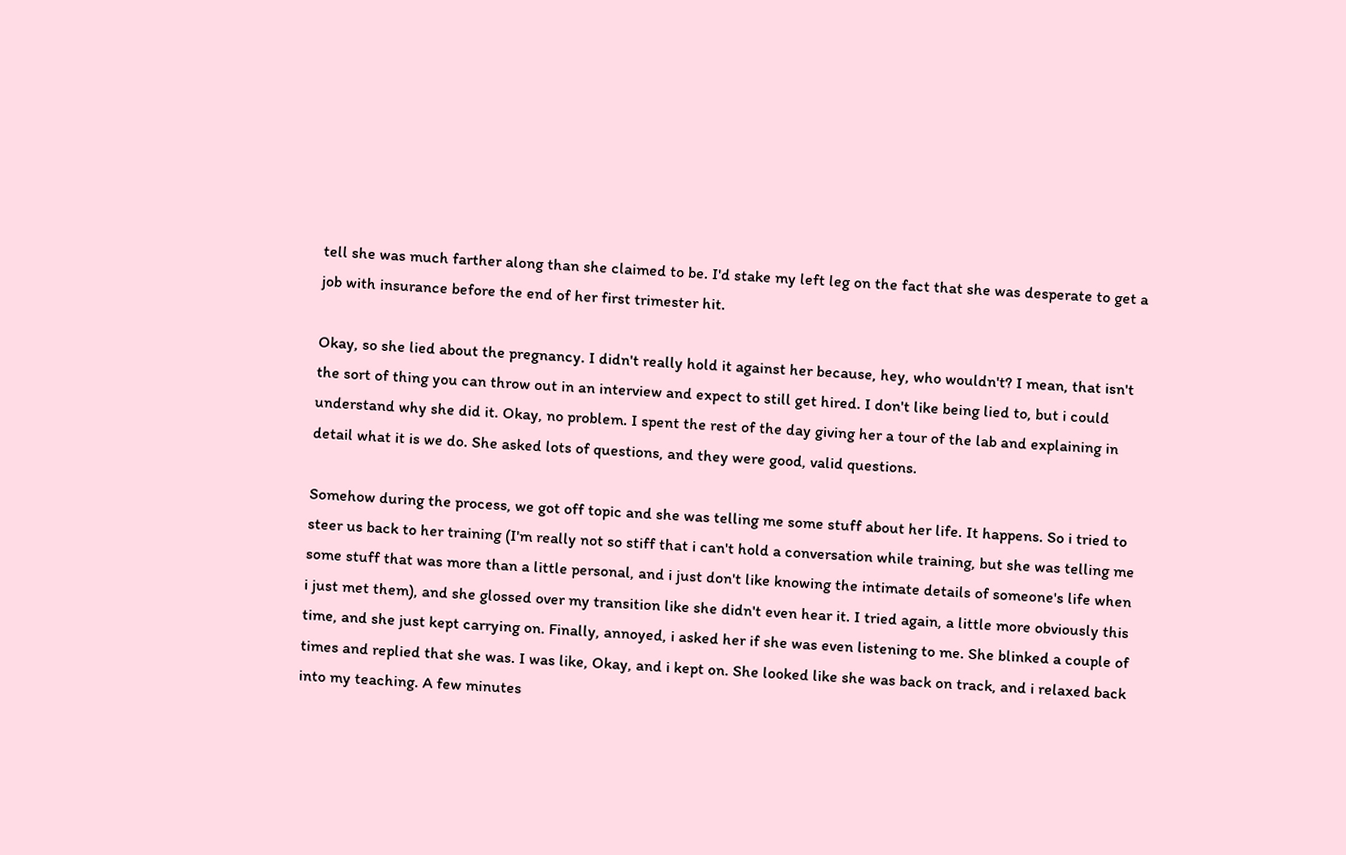tell she was much farther along than she claimed to be. I'd stake my left leg on the fact that she was desperate to get a job with insurance before the end of her first trimester hit.

Okay, so she lied about the pregnancy. I didn't really hold it against her because, hey, who wouldn't? I mean, that isn't the sort of thing you can throw out in an interview and expect to still get hired. I don't like being lied to, but i could understand why she did it. Okay, no problem. I spent the rest of the day giving her a tour of the lab and explaining in detail what it is we do. She asked lots of questions, and they were good, valid questions.

Somehow during the process, we got off topic and she was telling me some stuff about her life. It happens. So i tried to steer us back to her training (I'm really not so stiff that i can't hold a conversation while training, but she was telling me some stuff that was more than a little personal, and i just don't like knowing the intimate details of someone's life when i just met them), and she glossed over my transition like she didn't even hear it. I tried again, a little more obviously this time, and she just kept carrying on. Finally, annoyed, i asked her if she was even listening to me. She blinked a couple of times and replied that she was. I was like, Okay, and i kept on. She looked like she was back on track, and i relaxed back into my teaching. A few minutes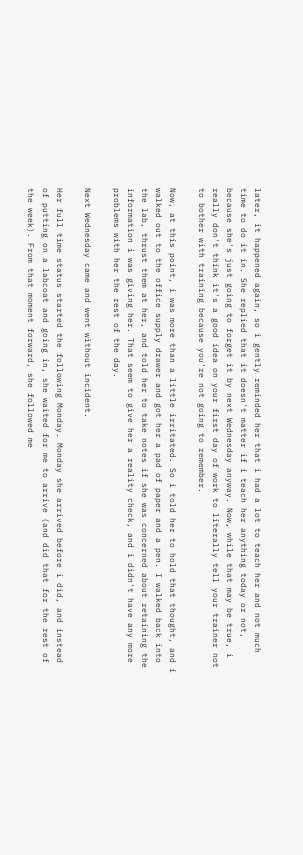later, it happened again, so i gently reminded her that i had a lot to teach her and not much time to do it in. She replied that it doesn't matter if i teach her anything today or not, because she's just going to forget it by next Wednesday anyway. Now, while that may be true, i really don't think it's a good idea on your first day of work to literally tell your trainer not to bother with training because you're not going to remember.

Now, at this point, i was more than a little irritated. So i told her to hold that thought, and i walked out to the office supply drawer and got her a pad of paper and a pen. I walked back into the lab, thrust them at her, and told her to take notes if she was concerned about retaining the information i was giving her. That seem to give her a reality check, and i didn't have any more problems with her the rest of the day.

Next Wednesday came and went without incident.

Her full time status started the following Monday. Monday she arrived before i did, and instead of putting on a labcoat and going in, she waited for me to arrive (and did that for the rest of the week). From that moment forward, she followed me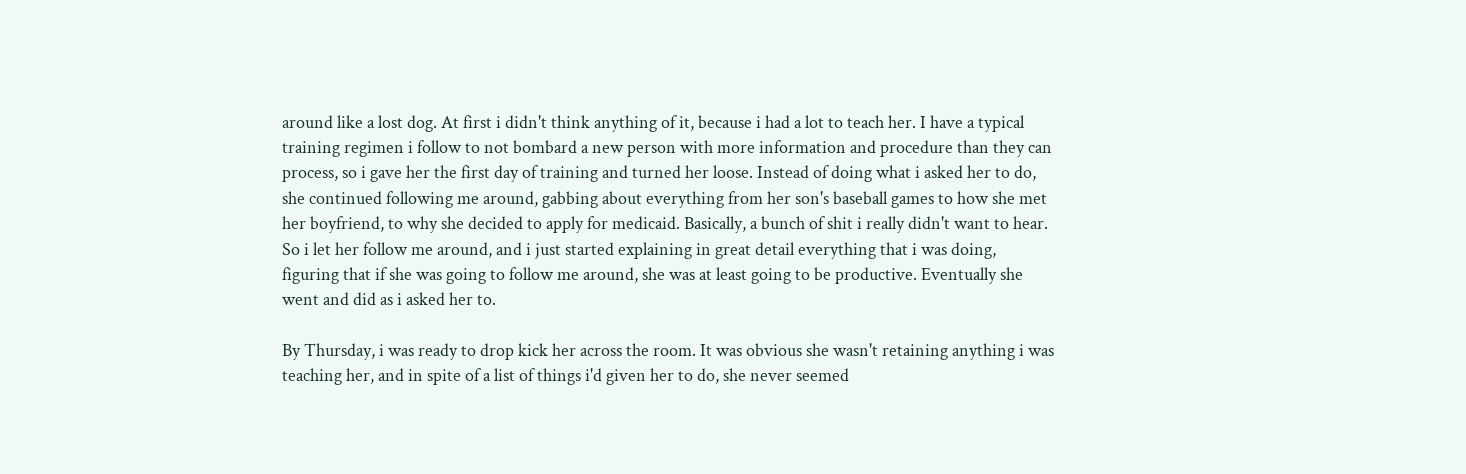around like a lost dog. At first i didn't think anything of it, because i had a lot to teach her. I have a typical training regimen i follow to not bombard a new person with more information and procedure than they can process, so i gave her the first day of training and turned her loose. Instead of doing what i asked her to do, she continued following me around, gabbing about everything from her son's baseball games to how she met her boyfriend, to why she decided to apply for medicaid. Basically, a bunch of shit i really didn't want to hear. So i let her follow me around, and i just started explaining in great detail everything that i was doing, figuring that if she was going to follow me around, she was at least going to be productive. Eventually she went and did as i asked her to.

By Thursday, i was ready to drop kick her across the room. It was obvious she wasn't retaining anything i was teaching her, and in spite of a list of things i'd given her to do, she never seemed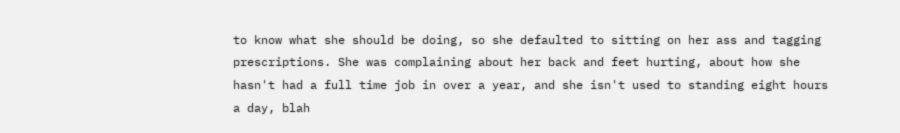to know what she should be doing, so she defaulted to sitting on her ass and tagging prescriptions. She was complaining about her back and feet hurting, about how she hasn't had a full time job in over a year, and she isn't used to standing eight hours a day, blah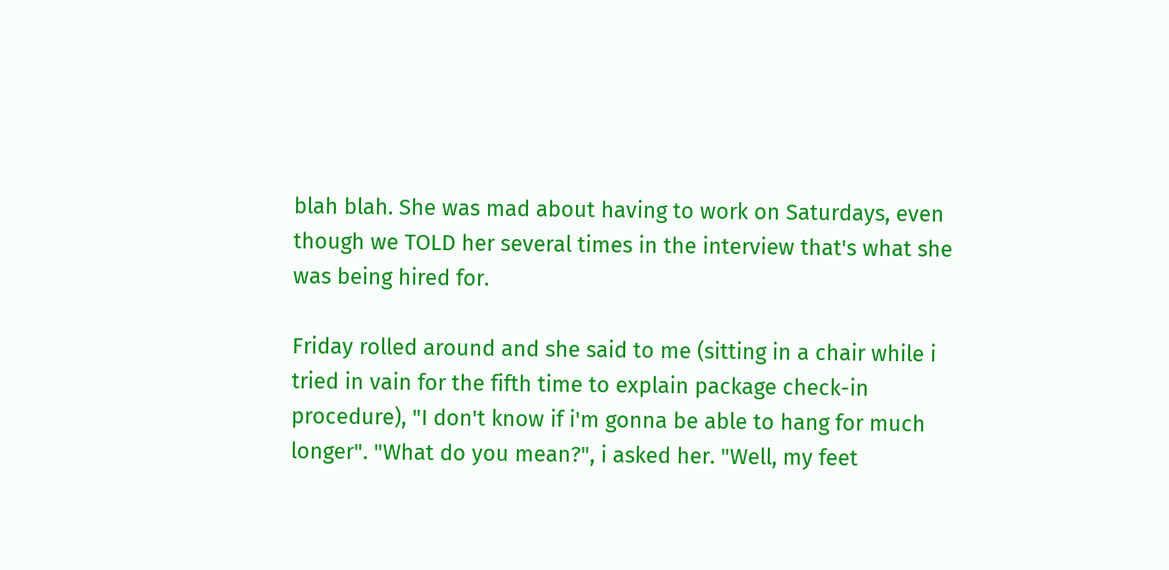blah blah. She was mad about having to work on Saturdays, even though we TOLD her several times in the interview that's what she was being hired for.

Friday rolled around and she said to me (sitting in a chair while i tried in vain for the fifth time to explain package check-in procedure), "I don't know if i'm gonna be able to hang for much longer". "What do you mean?", i asked her. "Well, my feet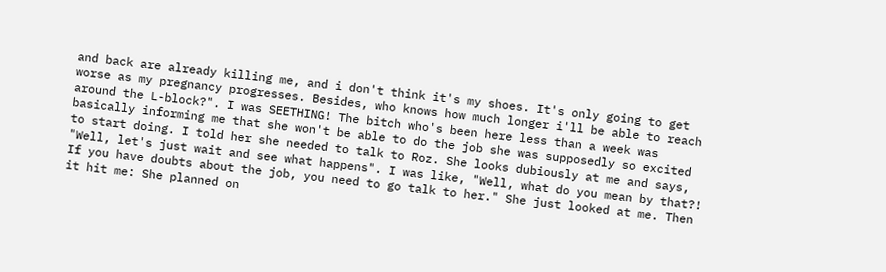and back are already killing me, and i don't think it's my shoes. It's only going to get worse as my pregnancy progresses. Besides, who knows how much longer i'll be able to reach around the L-block?". I was SEETHING! The bitch who's been here less than a week was basically informing me that she won't be able to do the job she was supposedly so excited to start doing. I told her she needed to talk to Roz. She looks dubiously at me and says, "Well, let's just wait and see what happens". I was like, "Well, what do you mean by that?! If you have doubts about the job, you need to go talk to her." She just looked at me. Then it hit me: She planned on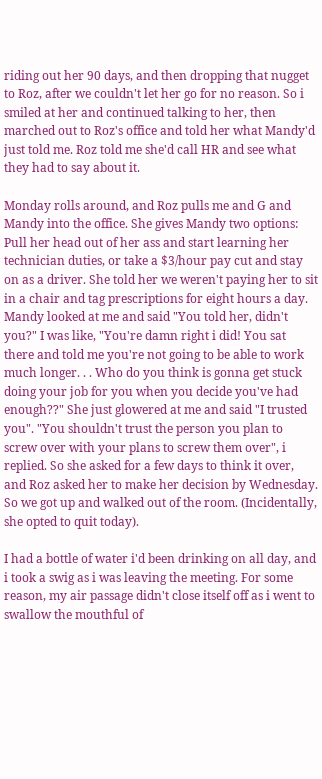riding out her 90 days, and then dropping that nugget to Roz, after we couldn't let her go for no reason. So i smiled at her and continued talking to her, then marched out to Roz's office and told her what Mandy'd just told me. Roz told me she'd call HR and see what they had to say about it.

Monday rolls around, and Roz pulls me and G and Mandy into the office. She gives Mandy two options: Pull her head out of her ass and start learning her technician duties, or take a $3/hour pay cut and stay on as a driver. She told her we weren't paying her to sit in a chair and tag prescriptions for eight hours a day. Mandy looked at me and said "You told her, didn't you?" I was like, "You're damn right i did! You sat there and told me you're not going to be able to work much longer. . . Who do you think is gonna get stuck doing your job for you when you decide you've had enough??" She just glowered at me and said "I trusted you". "You shouldn't trust the person you plan to screw over with your plans to screw them over", i replied. So she asked for a few days to think it over, and Roz asked her to make her decision by Wednesday. So we got up and walked out of the room. (Incidentally, she opted to quit today).

I had a bottle of water i'd been drinking on all day, and i took a swig as i was leaving the meeting. For some reason, my air passage didn't close itself off as i went to swallow the mouthful of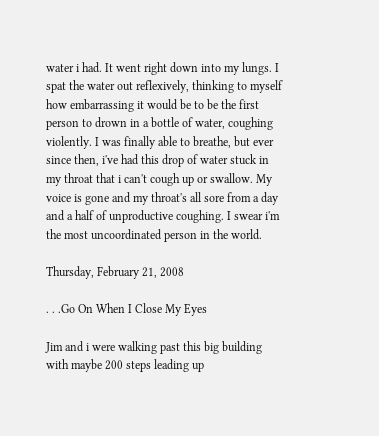water i had. It went right down into my lungs. I spat the water out reflexively, thinking to myself how embarrassing it would be to be the first person to drown in a bottle of water, coughing violently. I was finally able to breathe, but ever since then, i've had this drop of water stuck in my throat that i can't cough up or swallow. My voice is gone and my throat's all sore from a day and a half of unproductive coughing. I swear i'm the most uncoordinated person in the world.

Thursday, February 21, 2008

. . .Go On When I Close My Eyes

Jim and i were walking past this big building with maybe 200 steps leading up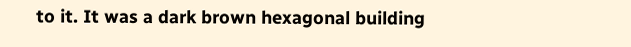to it. It was a dark brown hexagonal building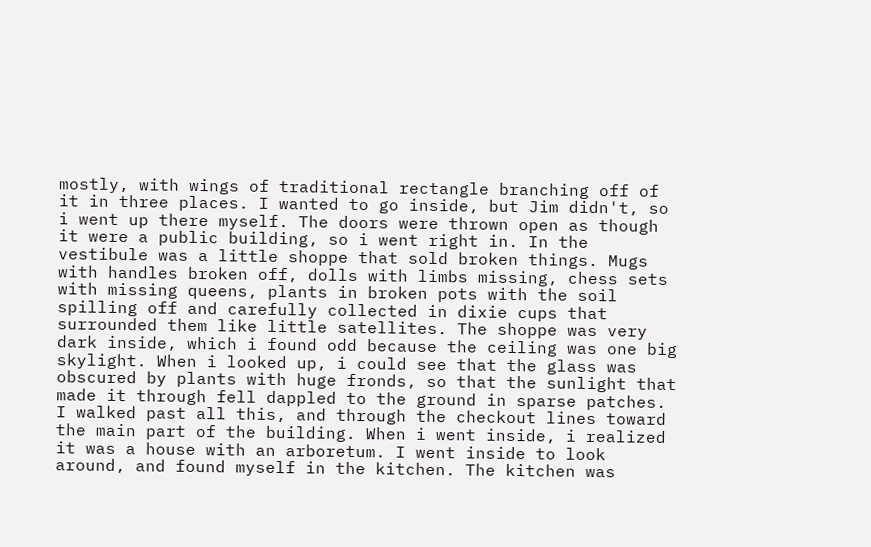mostly, with wings of traditional rectangle branching off of it in three places. I wanted to go inside, but Jim didn't, so i went up there myself. The doors were thrown open as though it were a public building, so i went right in. In the vestibule was a little shoppe that sold broken things. Mugs with handles broken off, dolls with limbs missing, chess sets with missing queens, plants in broken pots with the soil spilling off and carefully collected in dixie cups that surrounded them like little satellites. The shoppe was very dark inside, which i found odd because the ceiling was one big skylight. When i looked up, i could see that the glass was obscured by plants with huge fronds, so that the sunlight that made it through fell dappled to the ground in sparse patches. I walked past all this, and through the checkout lines toward the main part of the building. When i went inside, i realized it was a house with an arboretum. I went inside to look around, and found myself in the kitchen. The kitchen was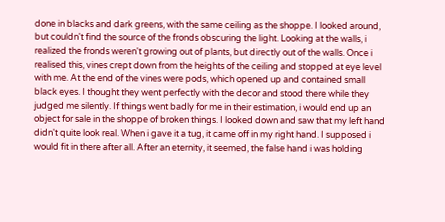done in blacks and dark greens, with the same ceiling as the shoppe. I looked around, but couldn't find the source of the fronds obscuring the light. Looking at the walls, i realized the fronds weren't growing out of plants, but directly out of the walls. Once i realised this, vines crept down from the heights of the ceiling and stopped at eye level with me. At the end of the vines were pods, which opened up and contained small black eyes. I thought they went perfectly with the decor and stood there while they judged me silently. If things went badly for me in their estimation, i would end up an object for sale in the shoppe of broken things. I looked down and saw that my left hand didn't quite look real. When i gave it a tug, it came off in my right hand. I supposed i would fit in there after all. After an eternity, it seemed, the false hand i was holding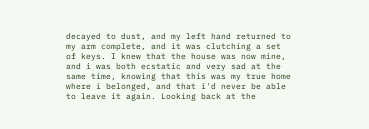decayed to dust, and my left hand returned to my arm complete, and it was clutching a set of keys. I knew that the house was now mine, and i was both ecstatic and very sad at the same time, knowing that this was my true home where i belonged, and that i'd never be able to leave it again. Looking back at the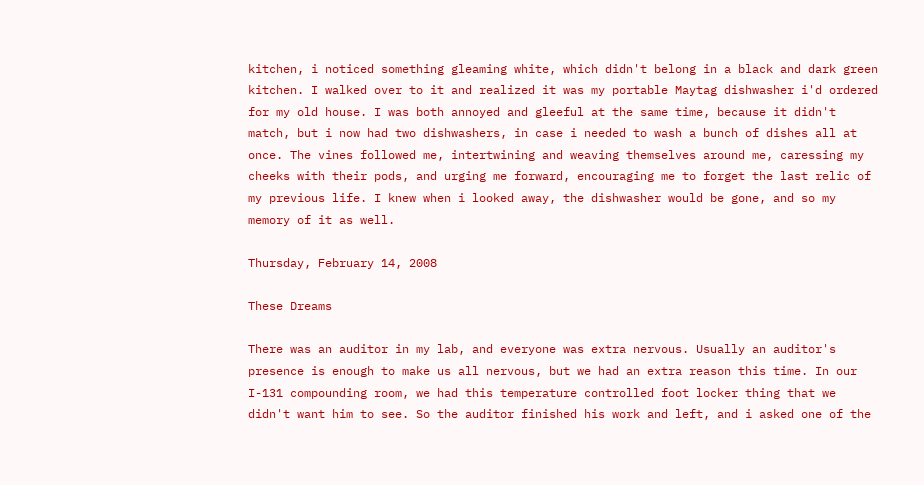kitchen, i noticed something gleaming white, which didn't belong in a black and dark green kitchen. I walked over to it and realized it was my portable Maytag dishwasher i'd ordered for my old house. I was both annoyed and gleeful at the same time, because it didn't match, but i now had two dishwashers, in case i needed to wash a bunch of dishes all at once. The vines followed me, intertwining and weaving themselves around me, caressing my cheeks with their pods, and urging me forward, encouraging me to forget the last relic of my previous life. I knew when i looked away, the dishwasher would be gone, and so my memory of it as well.

Thursday, February 14, 2008

These Dreams

There was an auditor in my lab, and everyone was extra nervous. Usually an auditor's presence is enough to make us all nervous, but we had an extra reason this time. In our I-131 compounding room, we had this temperature controlled foot locker thing that we didn't want him to see. So the auditor finished his work and left, and i asked one of the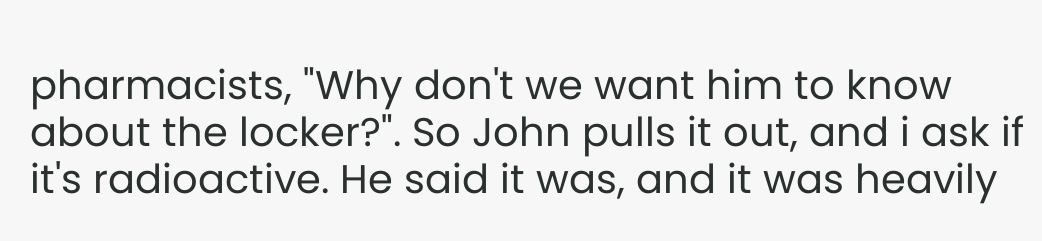pharmacists, "Why don't we want him to know about the locker?". So John pulls it out, and i ask if it's radioactive. He said it was, and it was heavily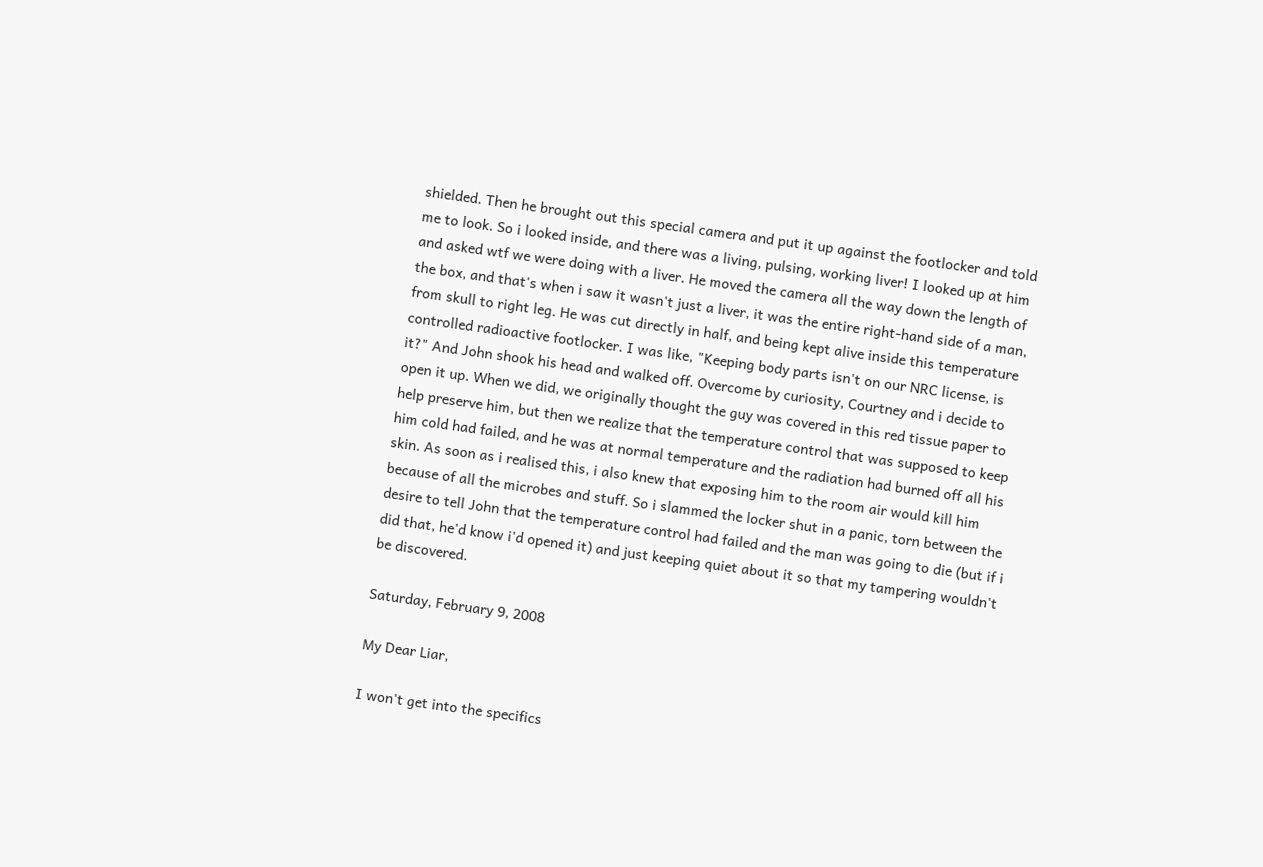shielded. Then he brought out this special camera and put it up against the footlocker and told me to look. So i looked inside, and there was a living, pulsing, working liver! I looked up at him and asked wtf we were doing with a liver. He moved the camera all the way down the length of the box, and that's when i saw it wasn't just a liver, it was the entire right-hand side of a man, from skull to right leg. He was cut directly in half, and being kept alive inside this temperature controlled radioactive footlocker. I was like, "Keeping body parts isn't on our NRC license, is it?" And John shook his head and walked off. Overcome by curiosity, Courtney and i decide to open it up. When we did, we originally thought the guy was covered in this red tissue paper to help preserve him, but then we realize that the temperature control that was supposed to keep him cold had failed, and he was at normal temperature and the radiation had burned off all his skin. As soon as i realised this, i also knew that exposing him to the room air would kill him because of all the microbes and stuff. So i slammed the locker shut in a panic, torn between the desire to tell John that the temperature control had failed and the man was going to die (but if i did that, he'd know i'd opened it) and just keeping quiet about it so that my tampering wouldn't be discovered.

Saturday, February 9, 2008

My Dear Liar,

I won't get into the specifics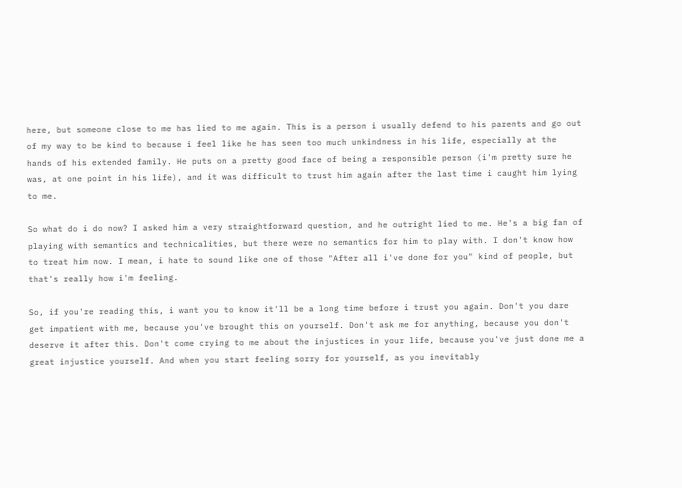here, but someone close to me has lied to me again. This is a person i usually defend to his parents and go out of my way to be kind to because i feel like he has seen too much unkindness in his life, especially at the hands of his extended family. He puts on a pretty good face of being a responsible person (i'm pretty sure he was, at one point in his life), and it was difficult to trust him again after the last time i caught him lying to me.

So what do i do now? I asked him a very straightforward question, and he outright lied to me. He's a big fan of playing with semantics and technicalities, but there were no semantics for him to play with. I don't know how to treat him now. I mean, i hate to sound like one of those "After all i've done for you" kind of people, but that's really how i'm feeling.

So, if you're reading this, i want you to know it'll be a long time before i trust you again. Don't you dare get impatient with me, because you've brought this on yourself. Don't ask me for anything, because you don't deserve it after this. Don't come crying to me about the injustices in your life, because you've just done me a great injustice yourself. And when you start feeling sorry for yourself, as you inevitably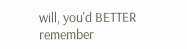will, you'd BETTER remember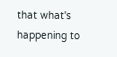that what's happening to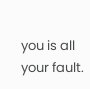you is all your fault.